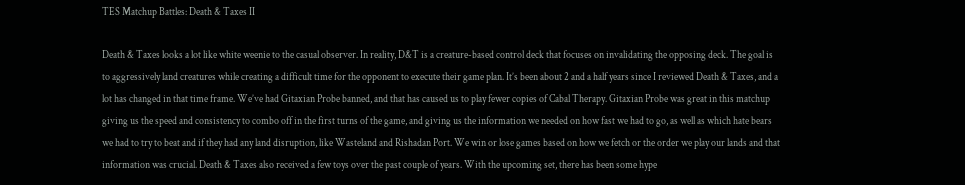TES Matchup Battles: Death & Taxes II

Death & Taxes looks a lot like white weenie to the casual observer. In reality, D&T is a creature-based control deck that focuses on invalidating the opposing deck. The goal is to aggressively land creatures while creating a difficult time for the opponent to execute their game plan. It’s been about 2 and a half years since I reviewed Death & Taxes, and a lot has changed in that time frame. We’ve had Gitaxian Probe banned, and that has caused us to play fewer copies of Cabal Therapy. Gitaxian Probe was great in this matchup giving us the speed and consistency to combo off in the first turns of the game, and giving us the information we needed on how fast we had to go, as well as which hate bears we had to try to beat and if they had any land disruption, like Wasteland and Rishadan Port. We win or lose games based on how we fetch or the order we play our lands and that information was crucial. Death & Taxes also received a few toys over the past couple of years. With the upcoming set, there has been some hype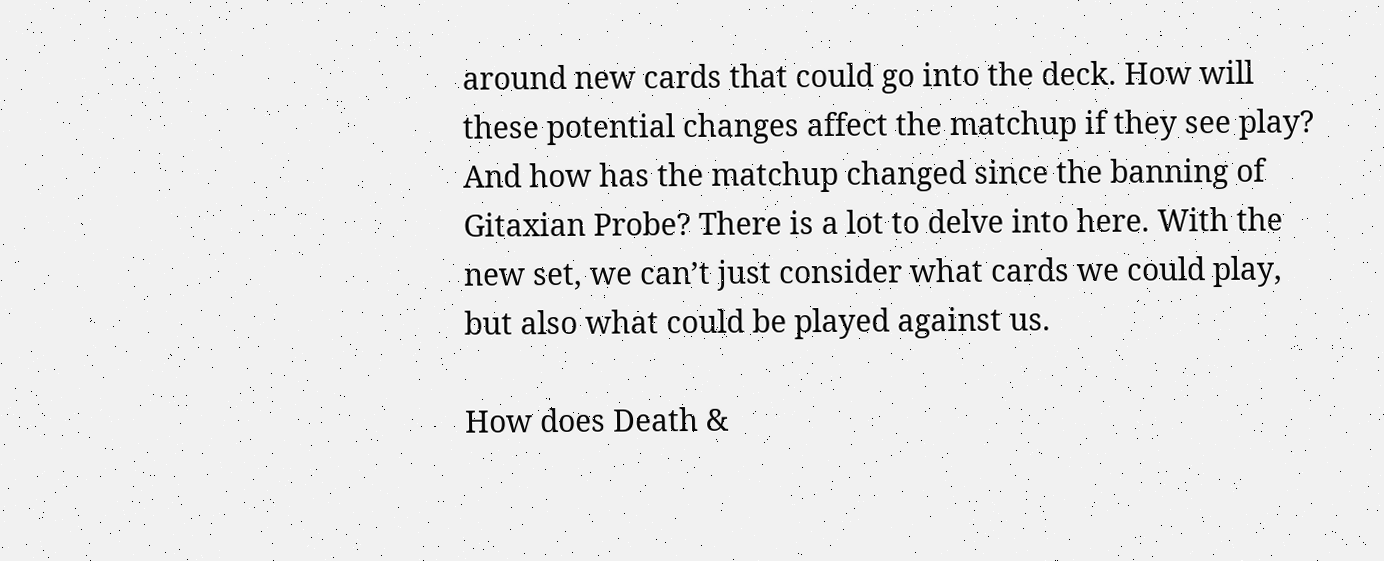around new cards that could go into the deck. How will these potential changes affect the matchup if they see play? And how has the matchup changed since the banning of Gitaxian Probe? There is a lot to delve into here. With the new set, we can’t just consider what cards we could play, but also what could be played against us.

How does Death &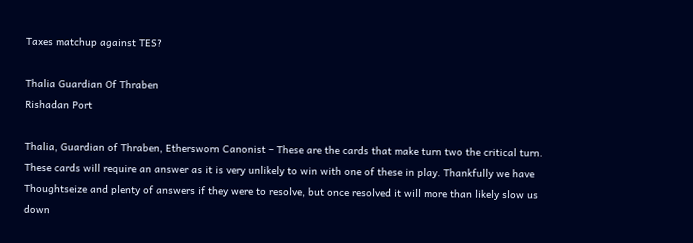Taxes matchup against TES?

Thalia Guardian Of Thraben
Rishadan Port

Thalia, Guardian of Thraben, Ethersworn Canonist – These are the cards that make turn two the critical turn. These cards will require an answer as it is very unlikely to win with one of these in play. Thankfully we have Thoughtseize and plenty of answers if they were to resolve, but once resolved it will more than likely slow us down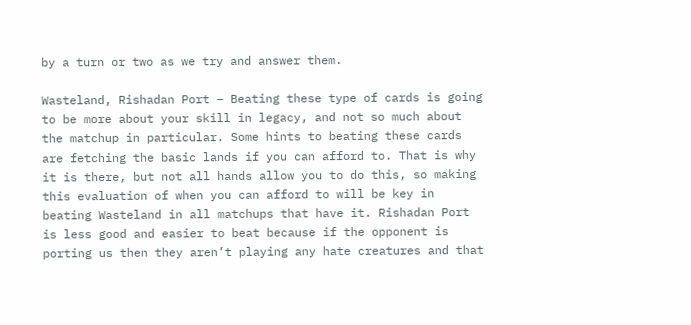by a turn or two as we try and answer them.

Wasteland, Rishadan Port – Beating these type of cards is going to be more about your skill in legacy, and not so much about the matchup in particular. Some hints to beating these cards are fetching the basic lands if you can afford to. That is why it is there, but not all hands allow you to do this, so making this evaluation of when you can afford to will be key in beating Wasteland in all matchups that have it. Rishadan Port is less good and easier to beat because if the opponent is porting us then they aren’t playing any hate creatures and that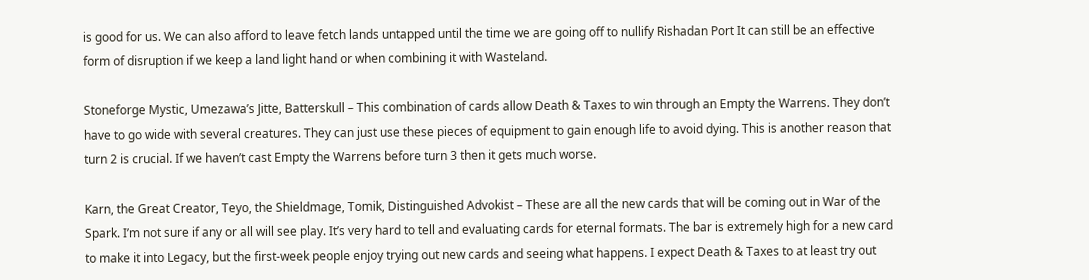is good for us. We can also afford to leave fetch lands untapped until the time we are going off to nullify Rishadan Port It can still be an effective form of disruption if we keep a land light hand or when combining it with Wasteland.

Stoneforge Mystic, Umezawa’s Jitte, Batterskull – This combination of cards allow Death & Taxes to win through an Empty the Warrens. They don’t have to go wide with several creatures. They can just use these pieces of equipment to gain enough life to avoid dying. This is another reason that turn 2 is crucial. If we haven’t cast Empty the Warrens before turn 3 then it gets much worse.

Karn, the Great Creator, Teyo, the Shieldmage, Tomik, Distinguished Advokist – These are all the new cards that will be coming out in War of the Spark. I’m not sure if any or all will see play. It’s very hard to tell and evaluating cards for eternal formats. The bar is extremely high for a new card to make it into Legacy, but the first-week people enjoy trying out new cards and seeing what happens. I expect Death & Taxes to at least try out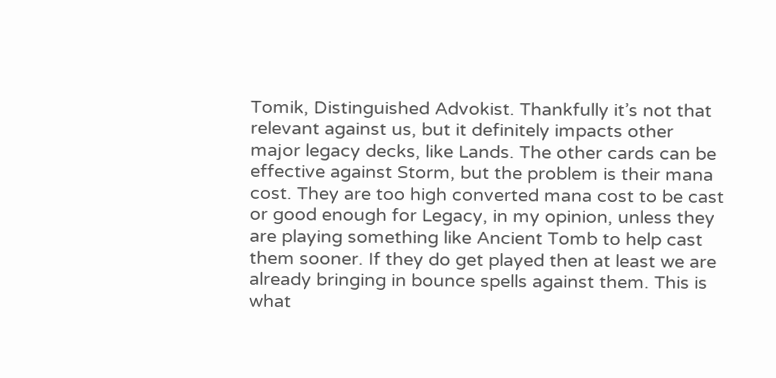Tomik, Distinguished Advokist. Thankfully it’s not that relevant against us, but it definitely impacts other major legacy decks, like Lands. The other cards can be effective against Storm, but the problem is their mana cost. They are too high converted mana cost to be cast or good enough for Legacy, in my opinion, unless they are playing something like Ancient Tomb to help cast them sooner. If they do get played then at least we are already bringing in bounce spells against them. This is what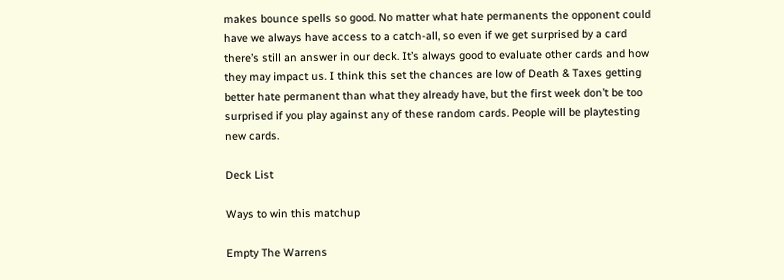makes bounce spells so good. No matter what hate permanents the opponent could have we always have access to a catch-all, so even if we get surprised by a card there’s still an answer in our deck. It’s always good to evaluate other cards and how they may impact us. I think this set the chances are low of Death & Taxes getting better hate permanent than what they already have, but the first week don’t be too surprised if you play against any of these random cards. People will be playtesting new cards.

Deck List

Ways to win this matchup

Empty The Warrens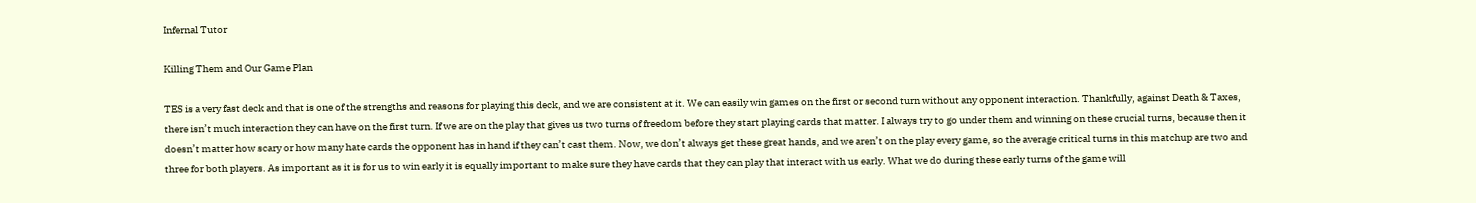Infernal Tutor

Killing Them and Our Game Plan

TES is a very fast deck and that is one of the strengths and reasons for playing this deck, and we are consistent at it. We can easily win games on the first or second turn without any opponent interaction. Thankfully, against Death & Taxes, there isn’t much interaction they can have on the first turn. If we are on the play that gives us two turns of freedom before they start playing cards that matter. I always try to go under them and winning on these crucial turns, because then it doesn’t matter how scary or how many hate cards the opponent has in hand if they can’t cast them. Now, we don’t always get these great hands, and we aren’t on the play every game, so the average critical turns in this matchup are two and three for both players. As important as it is for us to win early it is equally important to make sure they have cards that they can play that interact with us early. What we do during these early turns of the game will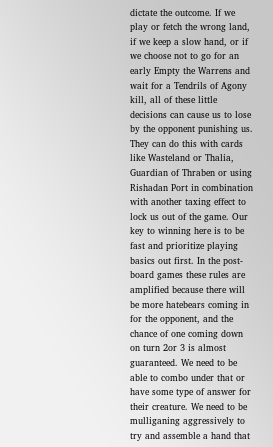dictate the outcome. If we play or fetch the wrong land, if we keep a slow hand, or if we choose not to go for an early Empty the Warrens and wait for a Tendrils of Agony kill, all of these little decisions can cause us to lose by the opponent punishing us. They can do this with cards like Wasteland or Thalia, Guardian of Thraben or using Rishadan Port in combination with another taxing effect to lock us out of the game. Our key to winning here is to be fast and prioritize playing basics out first. In the post-board games these rules are amplified because there will be more hatebears coming in for the opponent, and the chance of one coming down on turn 2or 3 is almost guaranteed. We need to be able to combo under that or have some type of answer for their creature. We need to be mulliganing aggressively to try and assemble a hand that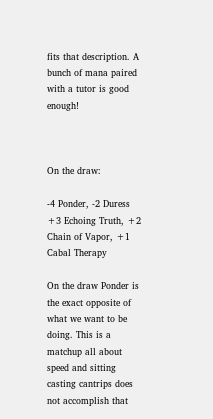fits that description. A bunch of mana paired with a tutor is good enough!



On the draw:

-4 Ponder, -2 Duress
+3 Echoing Truth, +2 Chain of Vapor, +1 Cabal Therapy

On the draw Ponder is the exact opposite of what we want to be doing. This is a matchup all about speed and sitting casting cantrips does not accomplish that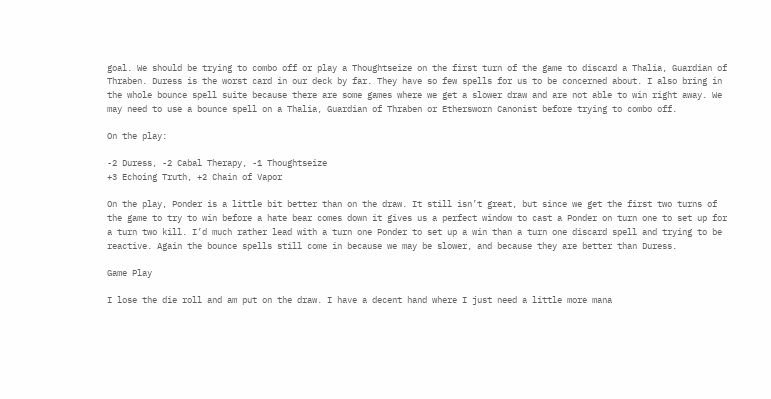goal. We should be trying to combo off or play a Thoughtseize on the first turn of the game to discard a Thalia, Guardian of Thraben. Duress is the worst card in our deck by far. They have so few spells for us to be concerned about. I also bring in the whole bounce spell suite because there are some games where we get a slower draw and are not able to win right away. We may need to use a bounce spell on a Thalia, Guardian of Thraben or Ethersworn Canonist before trying to combo off.

On the play:

-2 Duress, -2 Cabal Therapy, -1 Thoughtseize
+3 Echoing Truth, +2 Chain of Vapor

On the play, Ponder is a little bit better than on the draw. It still isn’t great, but since we get the first two turns of the game to try to win before a hate bear comes down it gives us a perfect window to cast a Ponder on turn one to set up for a turn two kill. I’d much rather lead with a turn one Ponder to set up a win than a turn one discard spell and trying to be reactive. Again the bounce spells still come in because we may be slower, and because they are better than Duress.

Game Play

I lose the die roll and am put on the draw. I have a decent hand where I just need a little more mana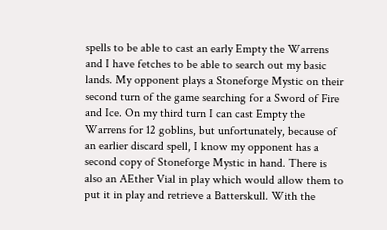spells to be able to cast an early Empty the Warrens and I have fetches to be able to search out my basic lands. My opponent plays a Stoneforge Mystic on their second turn of the game searching for a Sword of Fire and Ice. On my third turn I can cast Empty the Warrens for 12 goblins, but unfortunately, because of an earlier discard spell, I know my opponent has a second copy of Stoneforge Mystic in hand. There is also an AEther Vial in play which would allow them to put it in play and retrieve a Batterskull. With the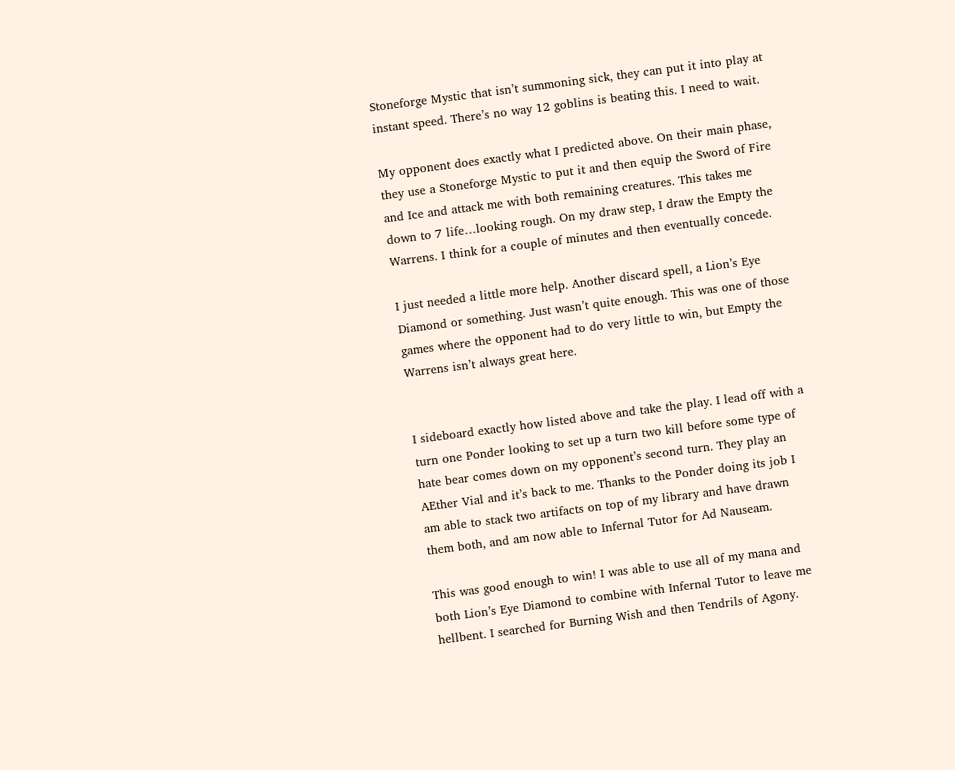Stoneforge Mystic that isn’t summoning sick, they can put it into play at instant speed. There’s no way 12 goblins is beating this. I need to wait.

My opponent does exactly what I predicted above. On their main phase, they use a Stoneforge Mystic to put it and then equip the Sword of Fire and Ice and attack me with both remaining creatures. This takes me down to 7 life…looking rough. On my draw step, I draw the Empty the Warrens. I think for a couple of minutes and then eventually concede.

I just needed a little more help. Another discard spell, a Lion’s Eye Diamond or something. Just wasn’t quite enough. This was one of those games where the opponent had to do very little to win, but Empty the Warrens isn’t always great here.


I sideboard exactly how listed above and take the play. I lead off with a turn one Ponder looking to set up a turn two kill before some type of hate bear comes down on my opponent’s second turn. They play an AEther Vial and it’s back to me. Thanks to the Ponder doing its job I am able to stack two artifacts on top of my library and have drawn them both, and am now able to Infernal Tutor for Ad Nauseam.

This was good enough to win! I was able to use all of my mana and both Lion’s Eye Diamond to combine with Infernal Tutor to leave me hellbent. I searched for Burning Wish and then Tendrils of Agony.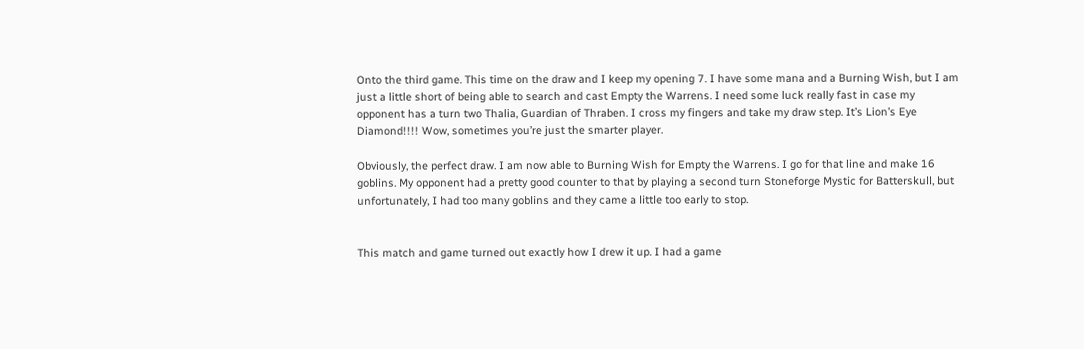Onto the third game. This time on the draw and I keep my opening 7. I have some mana and a Burning Wish, but I am just a little short of being able to search and cast Empty the Warrens. I need some luck really fast in case my opponent has a turn two Thalia, Guardian of Thraben. I cross my fingers and take my draw step. It’s Lion’s Eye Diamond!!!! Wow, sometimes you’re just the smarter player.

Obviously, the perfect draw. I am now able to Burning Wish for Empty the Warrens. I go for that line and make 16 goblins. My opponent had a pretty good counter to that by playing a second turn Stoneforge Mystic for Batterskull, but unfortunately, I had too many goblins and they came a little too early to stop.


This match and game turned out exactly how I drew it up. I had a game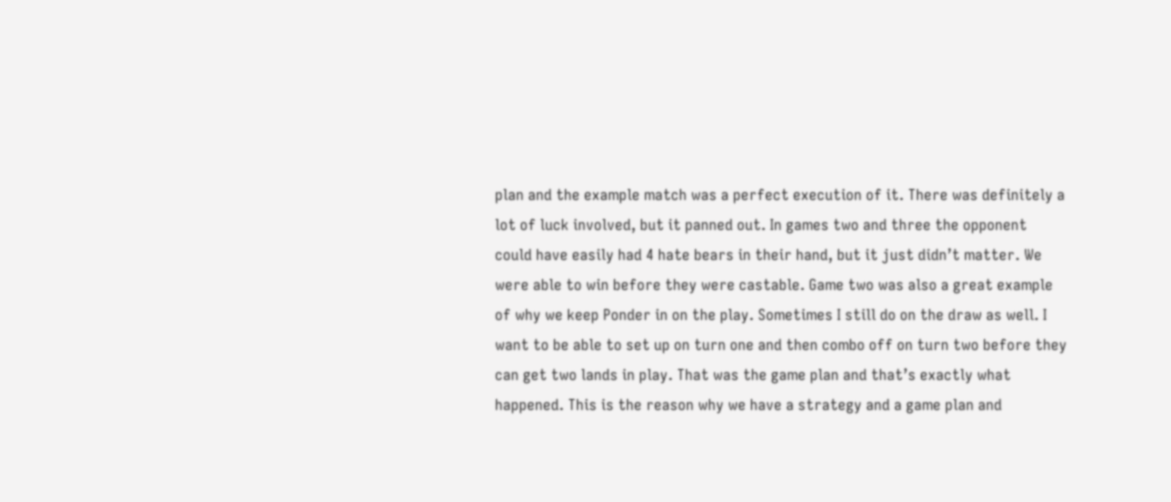plan and the example match was a perfect execution of it. There was definitely a lot of luck involved, but it panned out. In games two and three the opponent could have easily had 4 hate bears in their hand, but it just didn’t matter. We were able to win before they were castable. Game two was also a great example of why we keep Ponder in on the play. Sometimes I still do on the draw as well. I want to be able to set up on turn one and then combo off on turn two before they can get two lands in play. That was the game plan and that’s exactly what happened. This is the reason why we have a strategy and a game plan and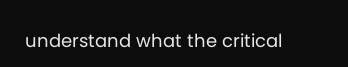understand what the critical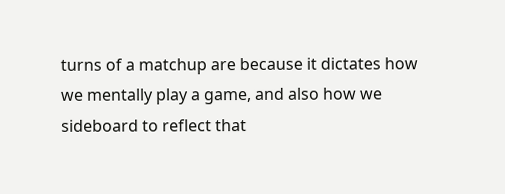turns of a matchup are because it dictates how we mentally play a game, and also how we sideboard to reflect that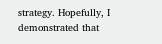strategy. Hopefully, I demonstrated that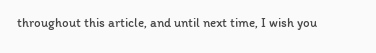throughout this article, and until next time, I wish you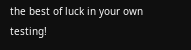the best of luck in your own testing!